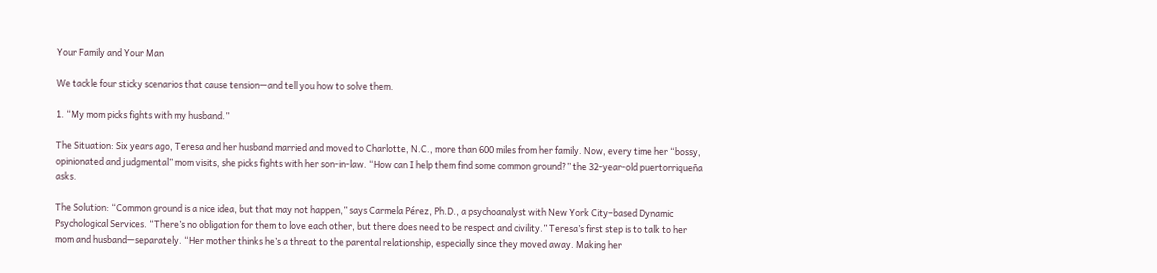Your Family and Your Man

We tackle four sticky scenarios that cause tension—and tell you how to solve them.

1. “My mom picks fights with my husband.”

The Situation: Six years ago, Teresa and her husband married and moved to Charlotte, N.C., more than 600 miles from her family. Now, every time her “bossy, opinionated and judgmental” mom visits, she picks fights with her son-in-law. “How can I help them find some common ground?” the 32-year-old puertorriqueña asks.

The Solution: “Common ground is a nice idea, but that may not happen,” says Carmela Pérez, Ph.D., a psychoanalyst with New York City–based Dynamic Psychological Services. “There’s no obligation for them to love each other, but there does need to be respect and civility.” Teresa’s first step is to talk to her mom and husband—separately. “Her mother thinks he’s a threat to the parental relationship, especially since they moved away. Making her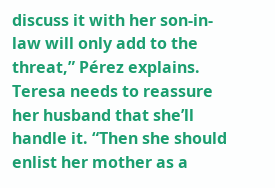discuss it with her son-in-law will only add to the threat,” Pérez explains. Teresa needs to reassure her husband that she’ll handle it. “Then she should enlist her mother as a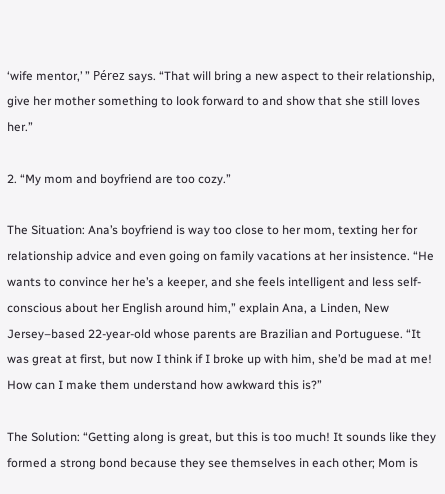‘wife mentor,’ ” Pérez says. “That will bring a new aspect to their relationship, give her mother something to look forward to and show that she still loves her.”

2. “My mom and boyfriend are too cozy.”

The Situation: Ana’s boyfriend is way too close to her mom, texting her for relationship advice and even going on family vacations at her insistence. “He wants to convince her he’s a keeper, and she feels intelligent and less self-conscious about her English around him,” explain Ana, a Linden, New Jersey–based 22-year-old whose parents are Brazilian and Portuguese. “It was great at first, but now I think if I broke up with him, she’d be mad at me! How can I make them understand how awkward this is?”

The Solution: “Getting along is great, but this is too much! It sounds like they formed a strong bond because they see themselves in each other; Mom is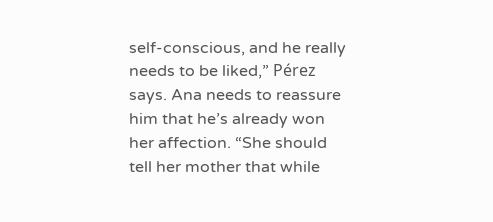self-conscious, and he really needs to be liked,” Pérez says. Ana needs to reassure him that he’s already won her affection. “She should tell her mother that while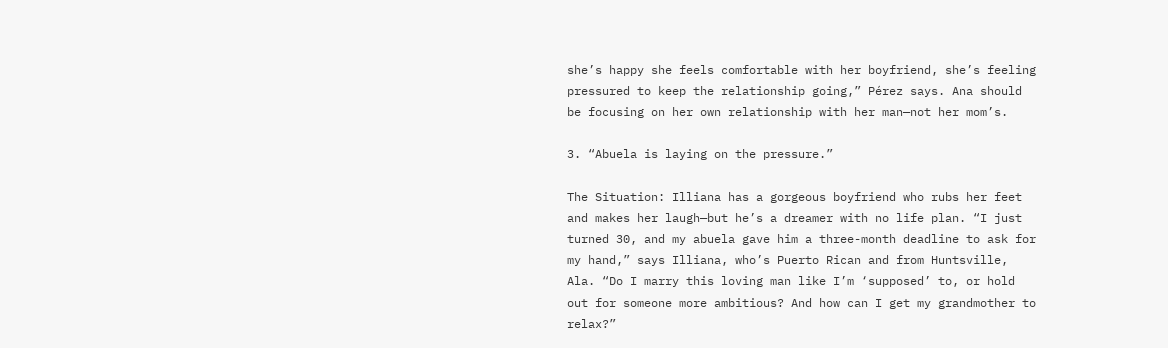she’s happy she feels comfortable with her boyfriend, she’s feeling pressured to keep the relationship going,” Pérez says. Ana should be focusing on her own relationship with her man—not her mom’s.

3. “Abuela is laying on the pressure.”

The Situation: Illiana has a gorgeous boyfriend who rubs her feet and makes her laugh—but he’s a dreamer with no life plan. “I just turned 30, and my abuela gave him a three-month deadline to ask for my hand,” says Illiana, who’s Puerto Rican and from Huntsville, Ala. “Do I marry this loving man like I’m ‘supposed’ to, or hold out for someone more ambitious? And how can I get my grandmother to relax?”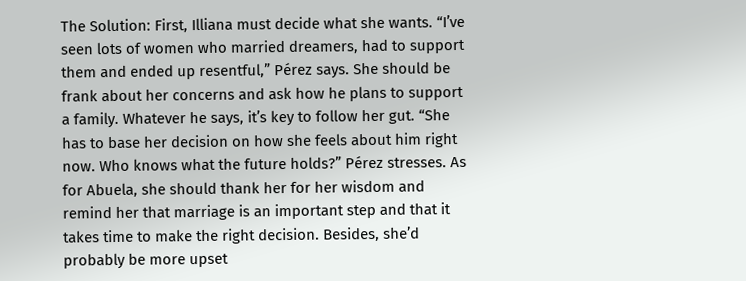The Solution: First, Illiana must decide what she wants. “I’ve seen lots of women who married dreamers, had to support them and ended up resentful,” Pérez says. She should be frank about her concerns and ask how he plans to support a family. Whatever he says, it’s key to follow her gut. “She has to base her decision on how she feels about him right now. Who knows what the future holds?” Pérez stresses. As for Abuela, she should thank her for her wisdom and remind her that marriage is an important step and that it takes time to make the right decision. Besides, she’d probably be more upset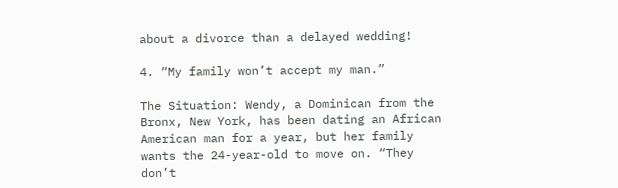about a divorce than a delayed wedding!

4. “My family won’t accept my man.”

The Situation: Wendy, a Dominican from the Bronx, New York, has been dating an African American man for a year, but her family wants the 24-year-old to move on. “They don’t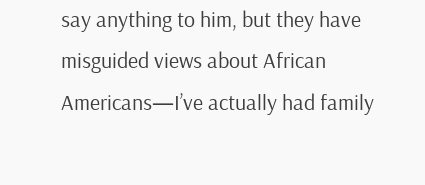say anything to him, but they have misguided views about African Americans—I’ve actually had family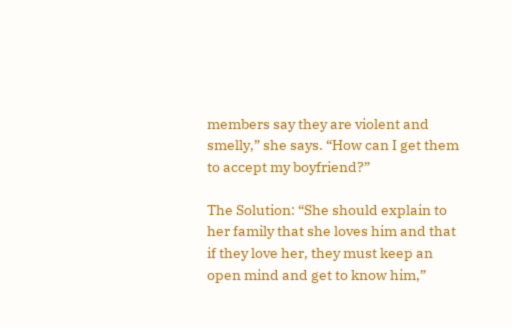members say they are violent and smelly,” she says. “How can I get them to accept my boyfriend?”

The Solution: “She should explain to her family that she loves him and that if they love her, they must keep an open mind and get to know him,”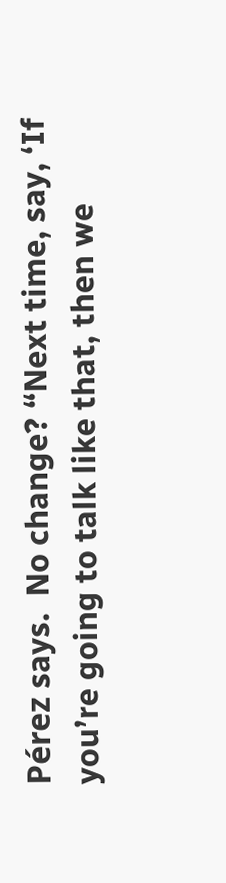Pérez says.  No change? “Next time, say, ‘If you’re going to talk like that, then we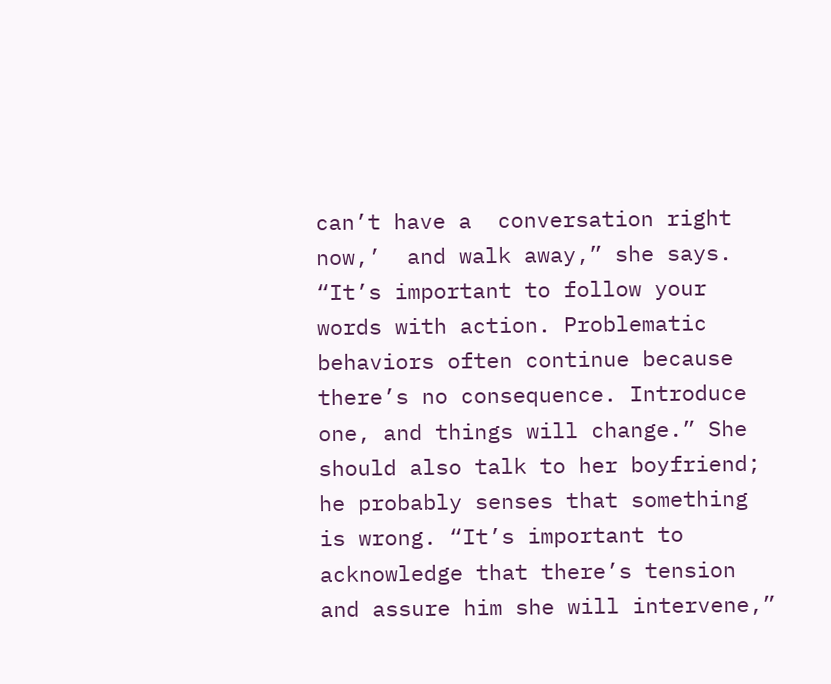can’t have a  conversation right now,’  and walk away,” she says.  “It’s important to follow your words with action. Problematic behaviors often continue because there’s no consequence. Introduce one, and things will change.” She should also talk to her boyfriend; he probably senses that something is wrong. “It’s important to acknowledge that there’s tension and assure him she will intervene,”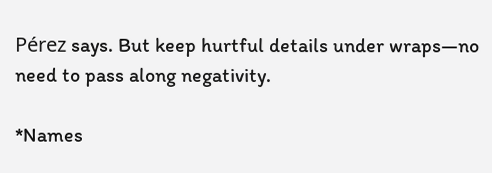Pérez says. But keep hurtful details under wraps—no need to pass along negativity.

*Names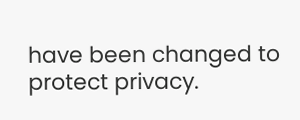have been changed to protect privacy.